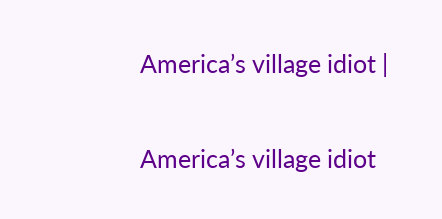America’s village idiot |

America’s village idiot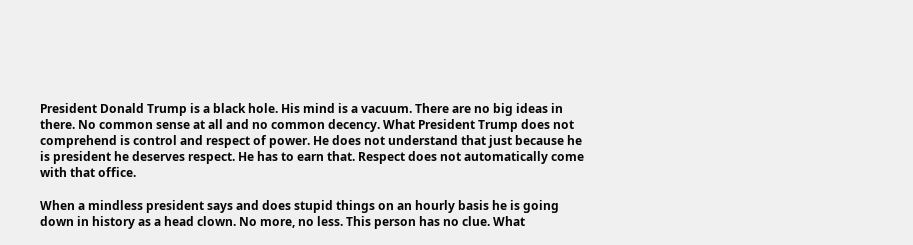President Donald Trump is a black hole. His mind is a vacuum. There are no big ideas in there. No common sense at all and no common decency. What President Trump does not comprehend is control and respect of power. He does not understand that just because he is president he deserves respect. He has to earn that. Respect does not automatically come with that office.

When a mindless president says and does stupid things on an hourly basis he is going down in history as a head clown. No more, no less. This person has no clue. What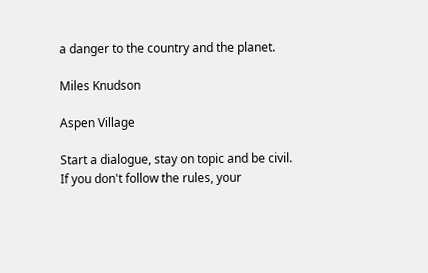a danger to the country and the planet.

Miles Knudson

Aspen Village

Start a dialogue, stay on topic and be civil.
If you don't follow the rules, your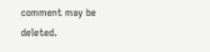comment may be deleted.